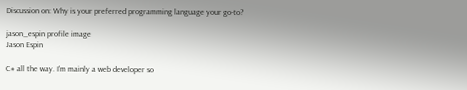Discussion on: Why is your preferred programming language your go-to?

jason_espin profile image
Jason Espin

C# all the way. I'm mainly a web developer so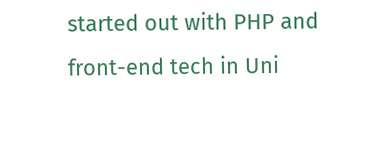started out with PHP and front-end tech in Uni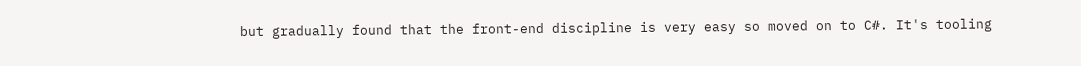but gradually found that the front-end discipline is very easy so moved on to C#. It's tooling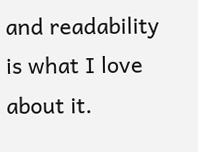and readability is what I love about it.